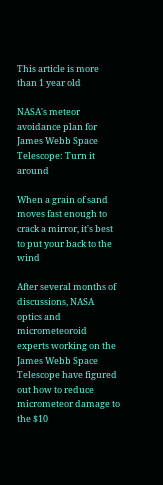This article is more than 1 year old

NASA's meteor avoidance plan for James Webb Space Telescope: Turn it around

When a grain of sand moves fast enough to crack a mirror, it's best to put your back to the wind

After several months of discussions, NASA optics and micrometeoroid experts working on the James Webb Space Telescope have figured out how to reduce micrometeor damage to the $10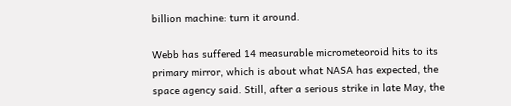billion machine: turn it around.

Webb has suffered 14 measurable micrometeoroid hits to its primary mirror, which is about what NASA has expected, the space agency said. Still, after a serious strike in late May, the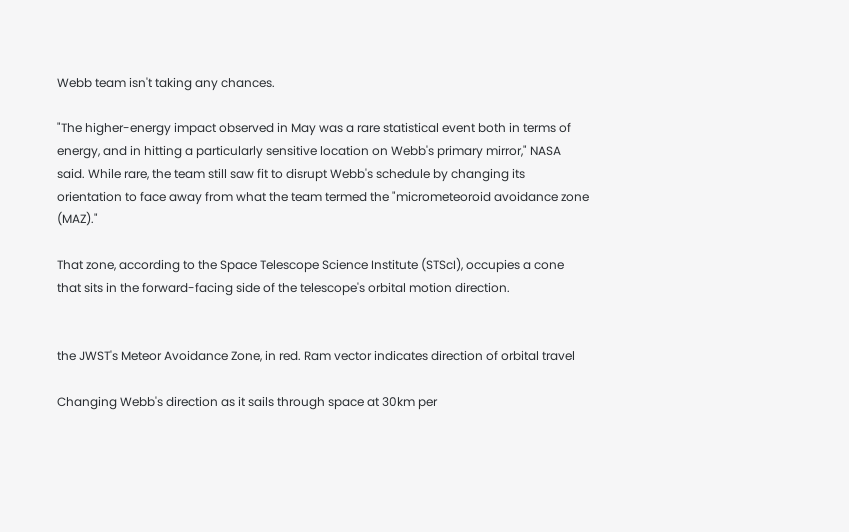Webb team isn't taking any chances.

"The higher-energy impact observed in May was a rare statistical event both in terms of energy, and in hitting a particularly sensitive location on Webb's primary mirror," NASA said. While rare, the team still saw fit to disrupt Webb's schedule by changing its orientation to face away from what the team termed the "micrometeoroid avoidance zone (MAZ)."

That zone, according to the Space Telescope Science Institute (STScI), occupies a cone that sits in the forward-facing side of the telescope's orbital motion direction.


the JWST's Meteor Avoidance Zone, in red. Ram vector indicates direction of orbital travel

Changing Webb's direction as it sails through space at 30km per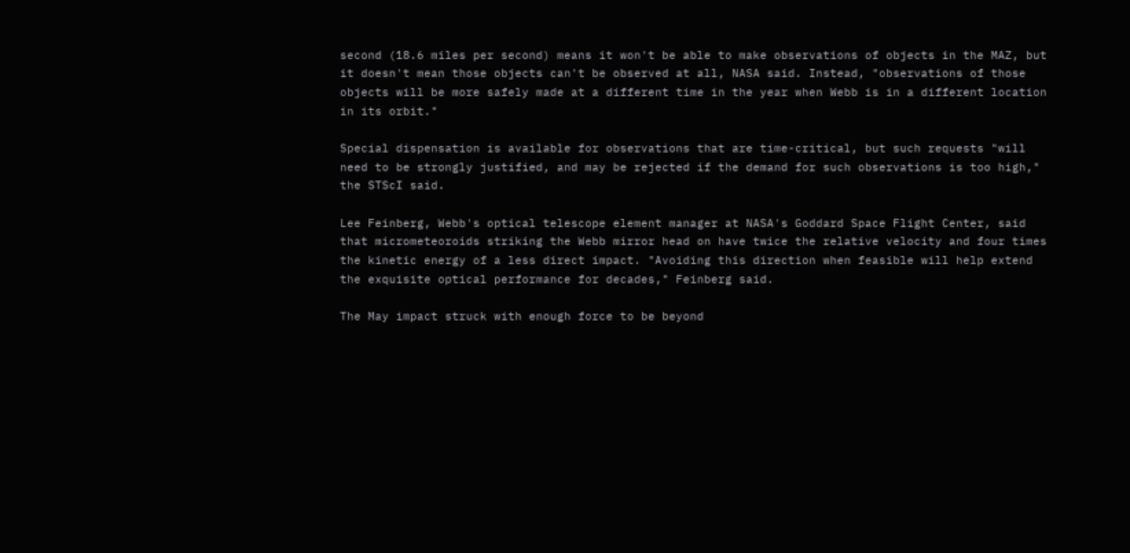second (18.6 miles per second) means it won't be able to make observations of objects in the MAZ, but it doesn't mean those objects can't be observed at all, NASA said. Instead, "observations of those objects will be more safely made at a different time in the year when Webb is in a different location in its orbit."

Special dispensation is available for observations that are time-critical, but such requests "will need to be strongly justified, and may be rejected if the demand for such observations is too high," the STScI said.

Lee Feinberg, Webb's optical telescope element manager at NASA's Goddard Space Flight Center, said that micrometeoroids striking the Webb mirror head on have twice the relative velocity and four times the kinetic energy of a less direct impact. "Avoiding this direction when feasible will help extend the exquisite optical performance for decades," Feinberg said.

The May impact struck with enough force to be beyond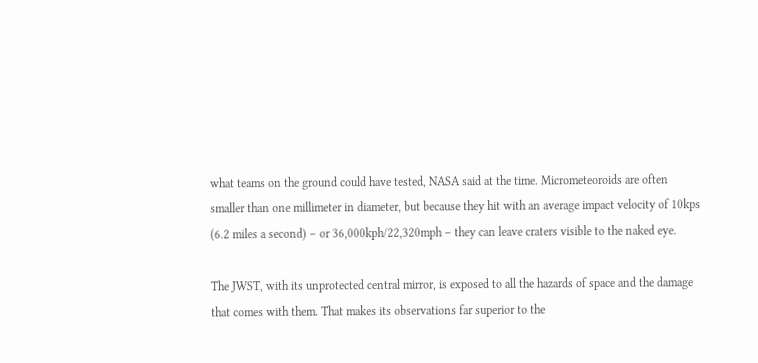what teams on the ground could have tested, NASA said at the time. Micrometeoroids are often smaller than one millimeter in diameter, but because they hit with an average impact velocity of 10kps (6.2 miles a second) – or 36,000kph/22,320mph – they can leave craters visible to the naked eye.

The JWST, with its unprotected central mirror, is exposed to all the hazards of space and the damage that comes with them. That makes its observations far superior to the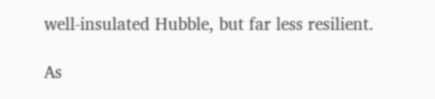well-insulated Hubble, but far less resilient.

As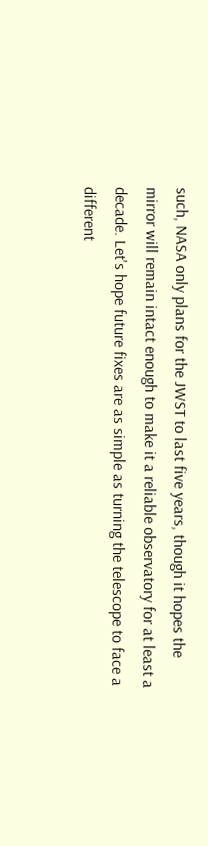such, NASA only plans for the JWST to last five years, though it hopes the mirror will remain intact enough to make it a reliable observatory for at least a decade. Let's hope future fixes are as simple as turning the telescope to face a different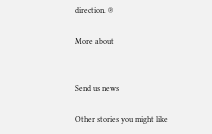direction. ®

More about


Send us news

Other stories you might like